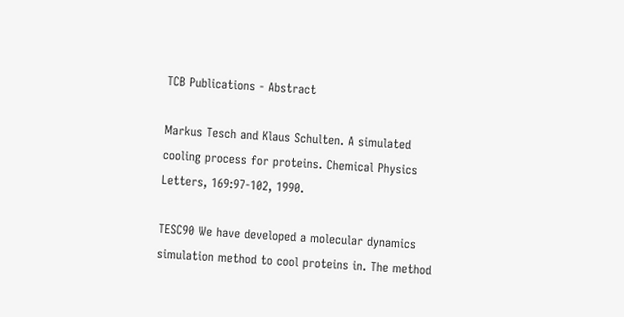TCB Publications - Abstract

Markus Tesch and Klaus Schulten. A simulated cooling process for proteins. Chemical Physics Letters, 169:97-102, 1990.

TESC90 We have developed a molecular dynamics simulation method to cool proteins in. The method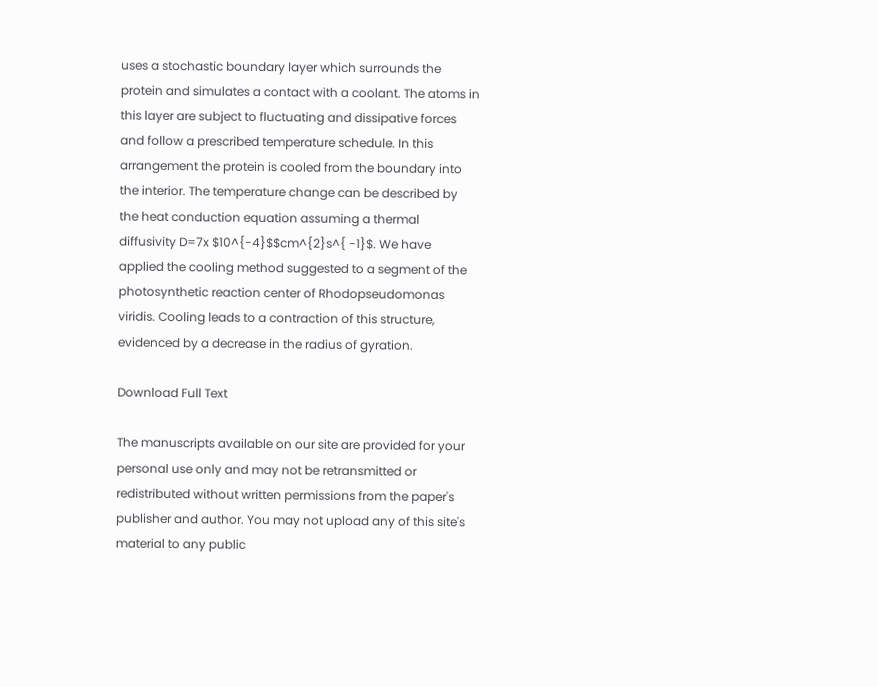uses a stochastic boundary layer which surrounds the protein and simulates a contact with a coolant. The atoms in this layer are subject to fluctuating and dissipative forces and follow a prescribed temperature schedule. In this arrangement the protein is cooled from the boundary into the interior. The temperature change can be described by the heat conduction equation assuming a thermal diffusivity D=7x $10^{-4}$$cm^{2}s^{ -1}$. We have applied the cooling method suggested to a segment of the photosynthetic reaction center of Rhodopseudomonas viridis. Cooling leads to a contraction of this structure, evidenced by a decrease in the radius of gyration.

Download Full Text

The manuscripts available on our site are provided for your personal use only and may not be retransmitted or redistributed without written permissions from the paper's publisher and author. You may not upload any of this site's material to any public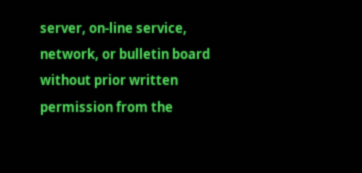server, on-line service, network, or bulletin board without prior written permission from the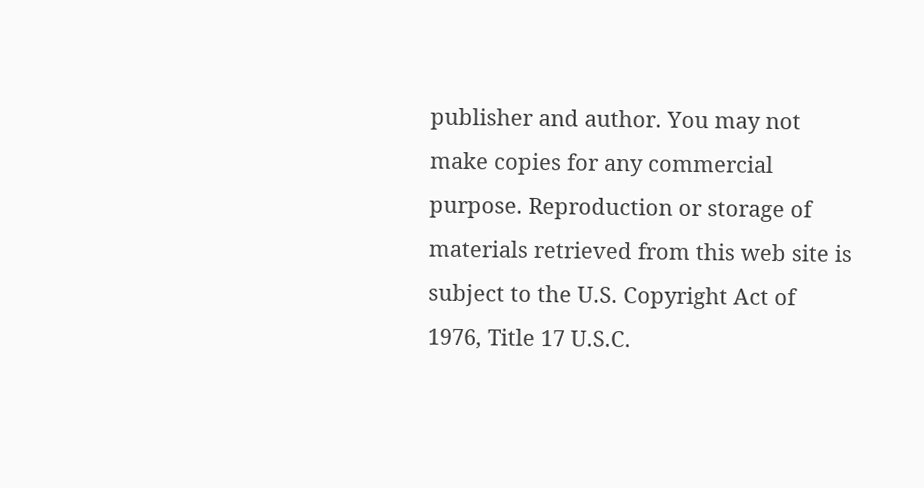publisher and author. You may not make copies for any commercial purpose. Reproduction or storage of materials retrieved from this web site is subject to the U.S. Copyright Act of 1976, Title 17 U.S.C.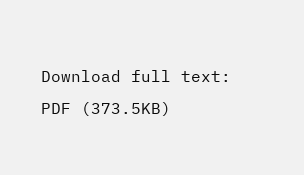Download full text: PDF (373.5KB)